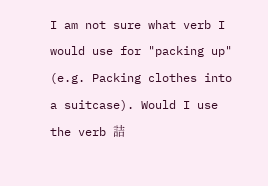I am not sure what verb I would use for "packing up" (e.g. Packing clothes into a suitcase). Would I use the verb 詰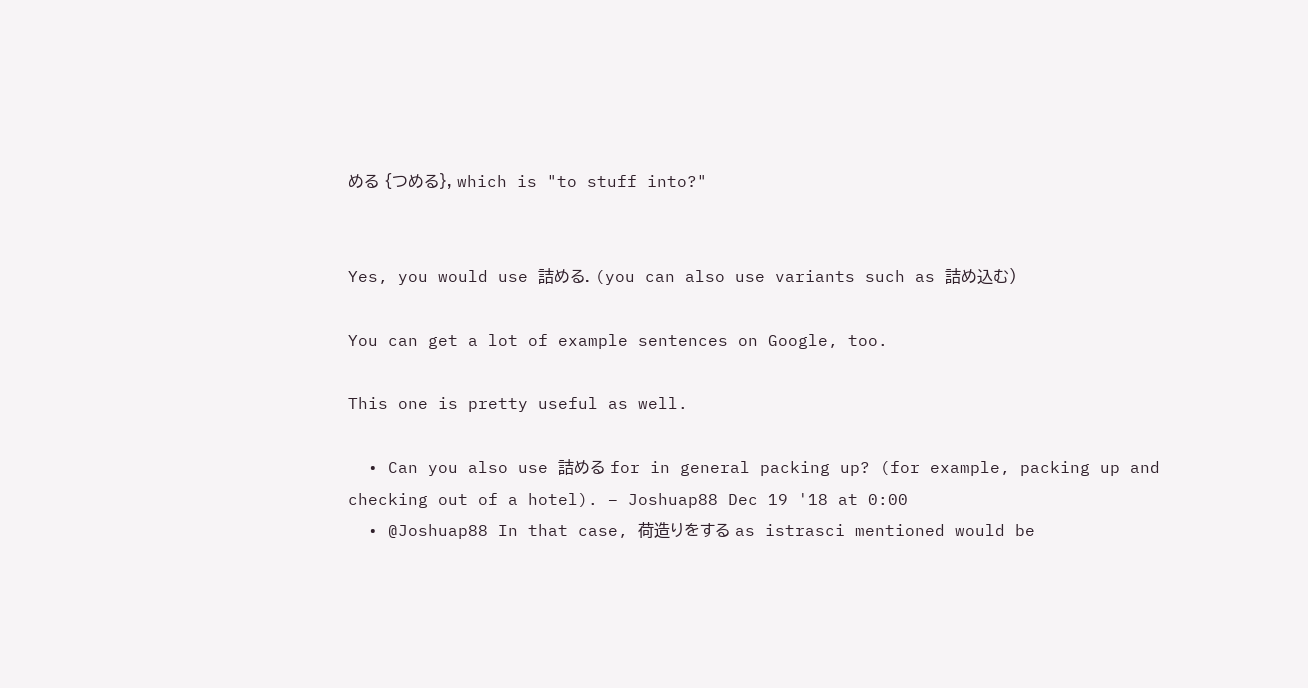める {つめる}, which is "to stuff into?"


Yes, you would use 詰める. (you can also use variants such as 詰め込む)

You can get a lot of example sentences on Google, too.

This one is pretty useful as well.

  • Can you also use 詰める for in general packing up? (for example, packing up and checking out of a hotel). – Joshuap88 Dec 19 '18 at 0:00
  • @Joshuap88 In that case, 荷造りをする as istrasci mentioned would be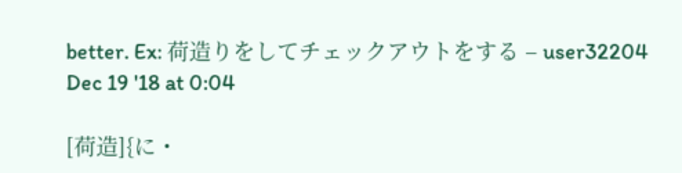better. Ex: 荷造りをしてチェックアウトをする – user32204 Dec 19 '18 at 0:04

[荷造]{に・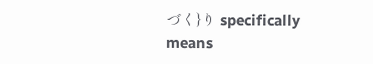づく}り specifically means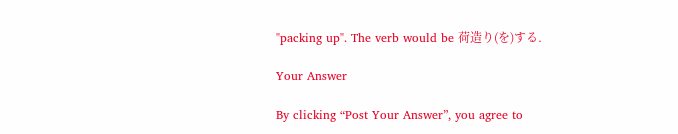"packing up". The verb would be 荷造り(を)する.

Your Answer

By clicking “Post Your Answer”, you agree to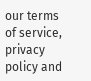our terms of service, privacy policy and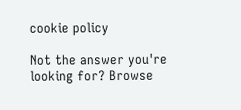cookie policy

Not the answer you're looking for? Browse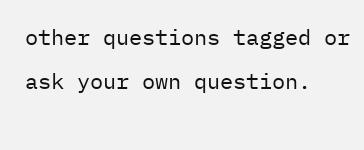other questions tagged or ask your own question.